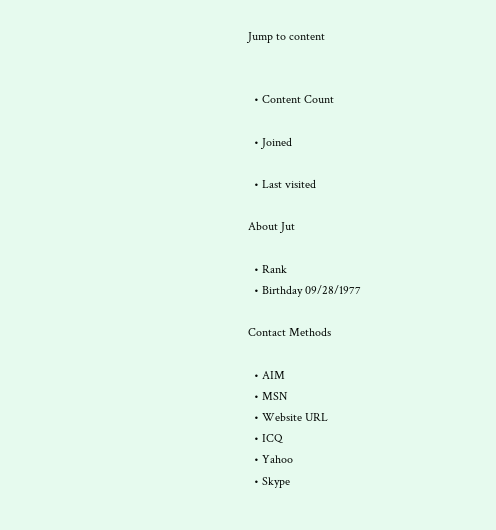Jump to content


  • Content Count

  • Joined

  • Last visited

About Jut

  • Rank
  • Birthday 09/28/1977

Contact Methods

  • AIM
  • MSN
  • Website URL
  • ICQ
  • Yahoo
  • Skype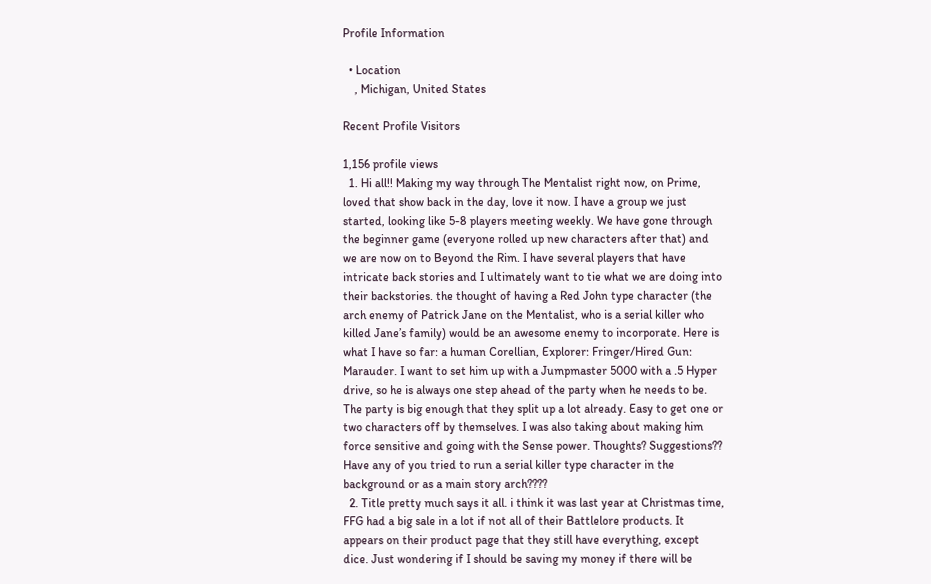Profile Information

  • Location
    , Michigan, United States

Recent Profile Visitors

1,156 profile views
  1. Hi all!! Making my way through The Mentalist right now, on Prime, loved that show back in the day, love it now. I have a group we just started, looking like 5-8 players meeting weekly. We have gone through the beginner game (everyone rolled up new characters after that) and we are now on to Beyond the Rim. I have several players that have intricate back stories and I ultimately want to tie what we are doing into their backstories. the thought of having a Red John type character (the arch enemy of Patrick Jane on the Mentalist, who is a serial killer who killed Jane’s family) would be an awesome enemy to incorporate. Here is what I have so far: a human Corellian, Explorer: Fringer/Hired Gun: Marauder. I want to set him up with a Jumpmaster 5000 with a .5 Hyper drive, so he is always one step ahead of the party when he needs to be. The party is big enough that they split up a lot already. Easy to get one or two characters off by themselves. I was also taking about making him force sensitive and going with the Sense power. Thoughts? Suggestions?? Have any of you tried to run a serial killer type character in the background or as a main story arch????
  2. Title pretty much says it all. i think it was last year at Christmas time, FFG had a big sale in a lot if not all of their Battlelore products. It appears on their product page that they still have everything, except dice. Just wondering if I should be saving my money if there will be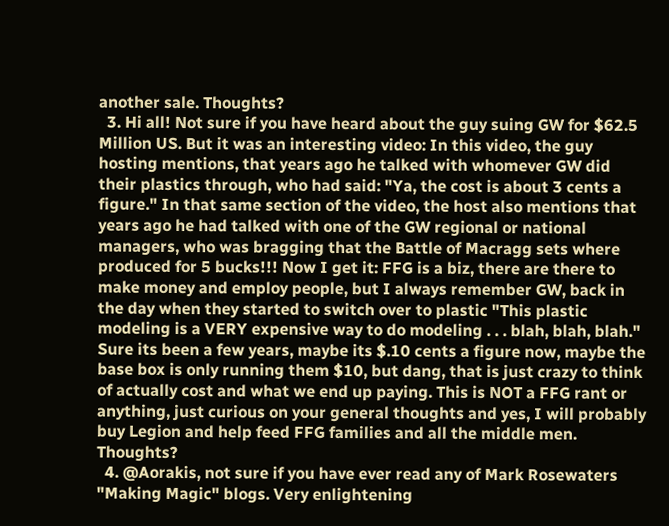another sale. Thoughts?
  3. Hi all! Not sure if you have heard about the guy suing GW for $62.5 Million US. But it was an interesting video: In this video, the guy hosting mentions, that years ago he talked with whomever GW did their plastics through, who had said: "Ya, the cost is about 3 cents a figure." In that same section of the video, the host also mentions that years ago he had talked with one of the GW regional or national managers, who was bragging that the Battle of Macragg sets where produced for 5 bucks!!! Now I get it: FFG is a biz, there are there to make money and employ people, but I always remember GW, back in the day when they started to switch over to plastic "This plastic modeling is a VERY expensive way to do modeling . . . blah, blah, blah." Sure its been a few years, maybe its $.10 cents a figure now, maybe the base box is only running them $10, but dang, that is just crazy to think of actually cost and what we end up paying. This is NOT a FFG rant or anything, just curious on your general thoughts and yes, I will probably buy Legion and help feed FFG families and all the middle men. Thoughts?
  4. @Aorakis, not sure if you have ever read any of Mark Rosewaters "Making Magic" blogs. Very enlightening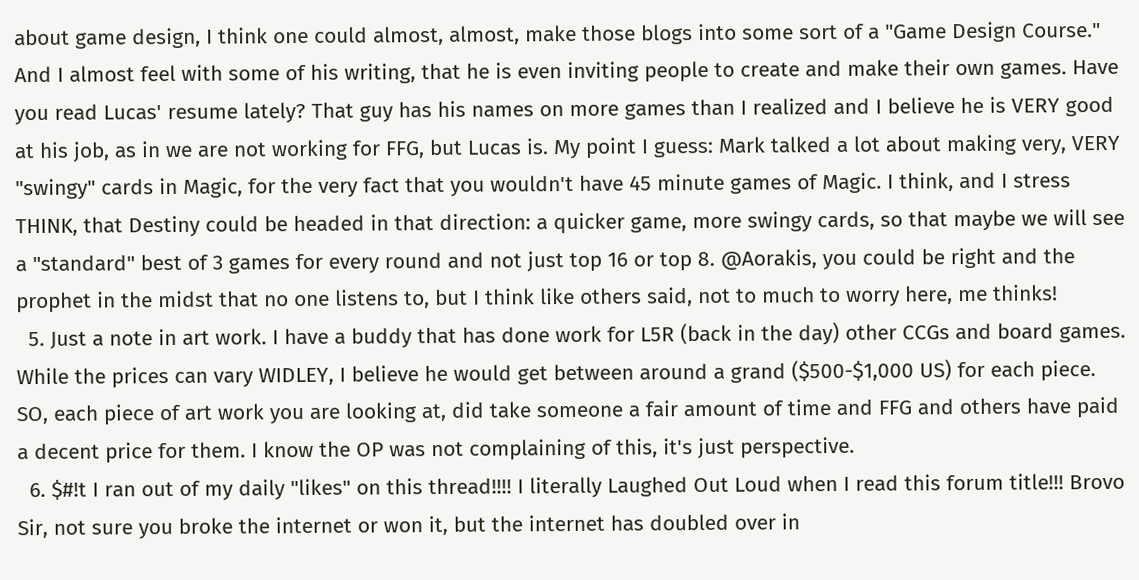about game design, I think one could almost, almost, make those blogs into some sort of a "Game Design Course." And I almost feel with some of his writing, that he is even inviting people to create and make their own games. Have you read Lucas' resume lately? That guy has his names on more games than I realized and I believe he is VERY good at his job, as in we are not working for FFG, but Lucas is. My point I guess: Mark talked a lot about making very, VERY "swingy" cards in Magic, for the very fact that you wouldn't have 45 minute games of Magic. I think, and I stress THINK, that Destiny could be headed in that direction: a quicker game, more swingy cards, so that maybe we will see a "standard" best of 3 games for every round and not just top 16 or top 8. @Aorakis, you could be right and the prophet in the midst that no one listens to, but I think like others said, not to much to worry here, me thinks!
  5. Just a note in art work. I have a buddy that has done work for L5R (back in the day) other CCGs and board games. While the prices can vary WIDLEY, I believe he would get between around a grand ($500-$1,000 US) for each piece. SO, each piece of art work you are looking at, did take someone a fair amount of time and FFG and others have paid a decent price for them. I know the OP was not complaining of this, it's just perspective.
  6. $#!t I ran out of my daily "likes" on this thread!!!! I literally Laughed Out Loud when I read this forum title!!! Brovo Sir, not sure you broke the internet or won it, but the internet has doubled over in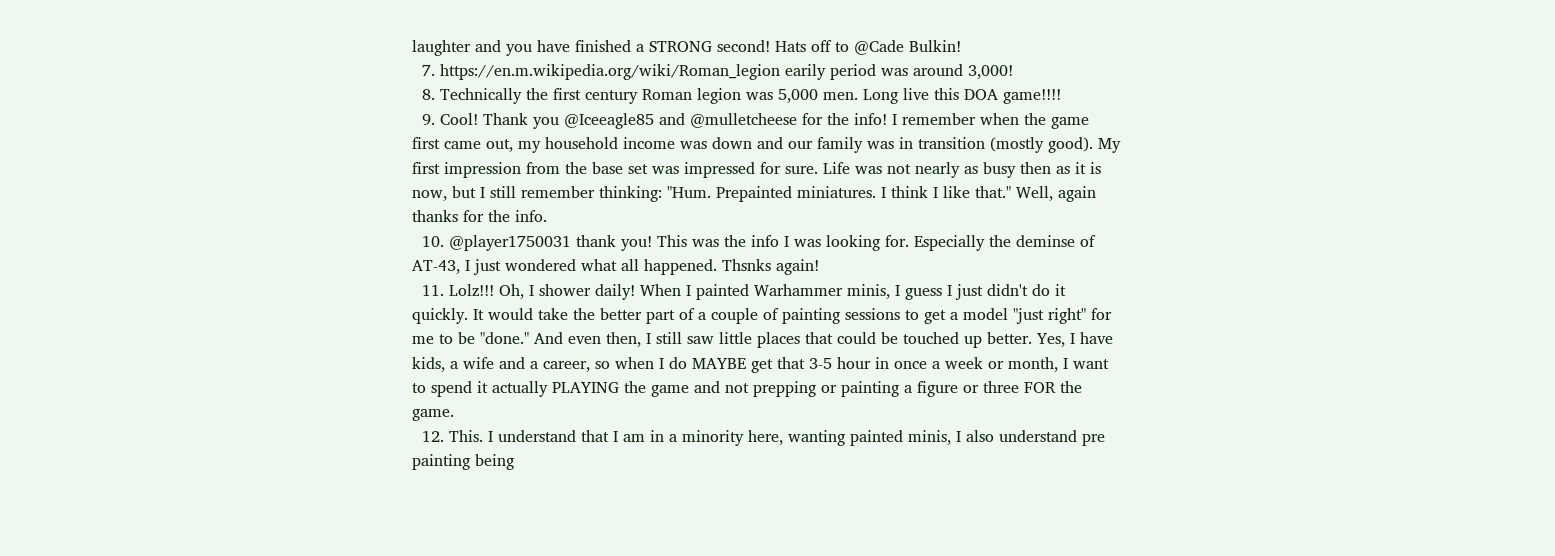laughter and you have finished a STRONG second! Hats off to @Cade Bulkin!
  7. https://en.m.wikipedia.org/wiki/Roman_legion earily period was around 3,000!
  8. Technically the first century Roman legion was 5,000 men. Long live this DOA game!!!!
  9. Cool! Thank you @Iceeagle85 and @mulletcheese for the info! I remember when the game first came out, my household income was down and our family was in transition (mostly good). My first impression from the base set was impressed for sure. Life was not nearly as busy then as it is now, but I still remember thinking: "Hum. Prepainted miniatures. I think I like that." Well, again thanks for the info.
  10. @player1750031 thank you! This was the info I was looking for. Especially the deminse of AT-43, I just wondered what all happened. Thsnks again!
  11. Lolz!!! Oh, I shower daily! When I painted Warhammer minis, I guess I just didn't do it quickly. It would take the better part of a couple of painting sessions to get a model "just right" for me to be "done." And even then, I still saw little places that could be touched up better. Yes, I have kids, a wife and a career, so when I do MAYBE get that 3-5 hour in once a week or month, I want to spend it actually PLAYING the game and not prepping or painting a figure or three FOR the game.
  12. This. I understand that I am in a minority here, wanting painted minis, I also understand pre painting being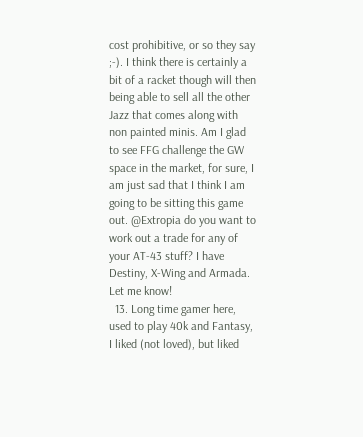cost prohibitive, or so they say ;-). I think there is certainly a bit of a racket though will then being able to sell all the other Jazz that comes along with non painted minis. Am I glad to see FFG challenge the GW space in the market, for sure, I am just sad that I think I am going to be sitting this game out. @Extropia do you want to work out a trade for any of your AT-43 stuff? I have Destiny, X-Wing and Armada. Let me know!
  13. Long time gamer here, used to play 40k and Fantasy, I liked (not loved), but liked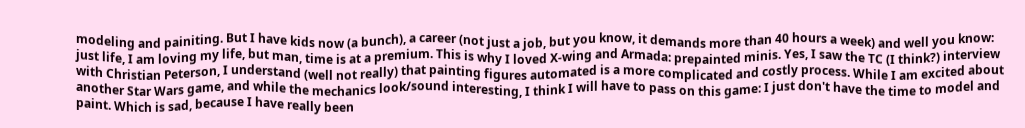modeling and painiting. But I have kids now (a bunch), a career (not just a job, but you know, it demands more than 40 hours a week) and well you know: just life, I am loving my life, but man, time is at a premium. This is why I loved X-wing and Armada: prepainted minis. Yes, I saw the TC (I think?) interview with Christian Peterson, I understand (well not really) that painting figures automated is a more complicated and costly process. While I am excited about another Star Wars game, and while the mechanics look/sound interesting, I think I will have to pass on this game: I just don't have the time to model and paint. Which is sad, because I have really been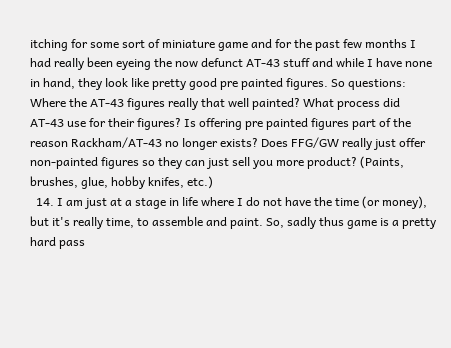itching for some sort of miniature game and for the past few months I had really been eyeing the now defunct AT-43 stuff and while I have none in hand, they look like pretty good pre painted figures. So questions: Where the AT-43 figures really that well painted? What process did AT-43 use for their figures? Is offering pre painted figures part of the reason Rackham/AT-43 no longer exists? Does FFG/GW really just offer non-painted figures so they can just sell you more product? (Paints, brushes, glue, hobby knifes, etc.)
  14. I am just at a stage in life where I do not have the time (or money), but it's really time, to assemble and paint. So, sadly thus game is a pretty hard pass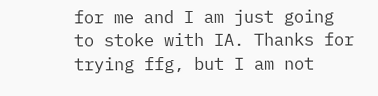for me and I am just going to stoke with IA. Thanks for trying ffg, but I am not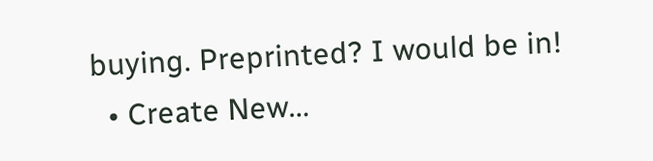buying. Preprinted? I would be in!
  • Create New...